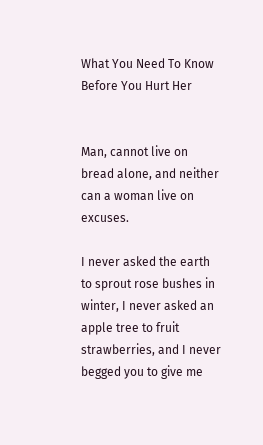What You Need To Know Before You Hurt Her


Man, cannot live on bread alone, and neither can a woman live on excuses.

I never asked the earth to sprout rose bushes in winter, I never asked an apple tree to fruit strawberries, and I never begged you to give me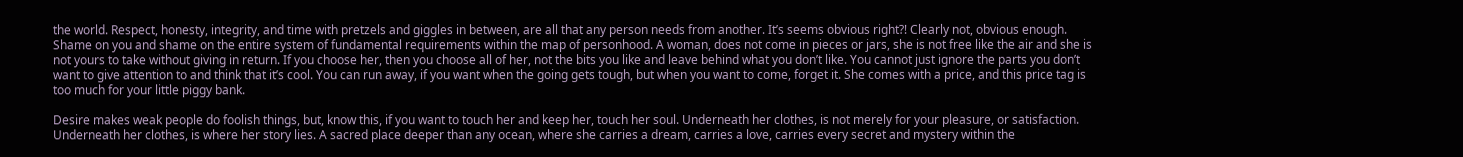the world. Respect, honesty, integrity, and time with pretzels and giggles in between, are all that any person needs from another. It’s seems obvious right?! Clearly not, obvious enough. Shame on you and shame on the entire system of fundamental requirements within the map of personhood. A woman, does not come in pieces or jars, she is not free like the air and she is not yours to take without giving in return. If you choose her, then you choose all of her, not the bits you like and leave behind what you don’t like. You cannot just ignore the parts you don’t want to give attention to and think that it’s cool. You can run away, if you want when the going gets tough, but when you want to come, forget it. She comes with a price, and this price tag is too much for your little piggy bank.

Desire makes weak people do foolish things, but, know this, if you want to touch her and keep her, touch her soul. Underneath her clothes, is not merely for your pleasure, or satisfaction. Underneath her clothes, is where her story lies. A sacred place deeper than any ocean, where she carries a dream, carries a love, carries every secret and mystery within the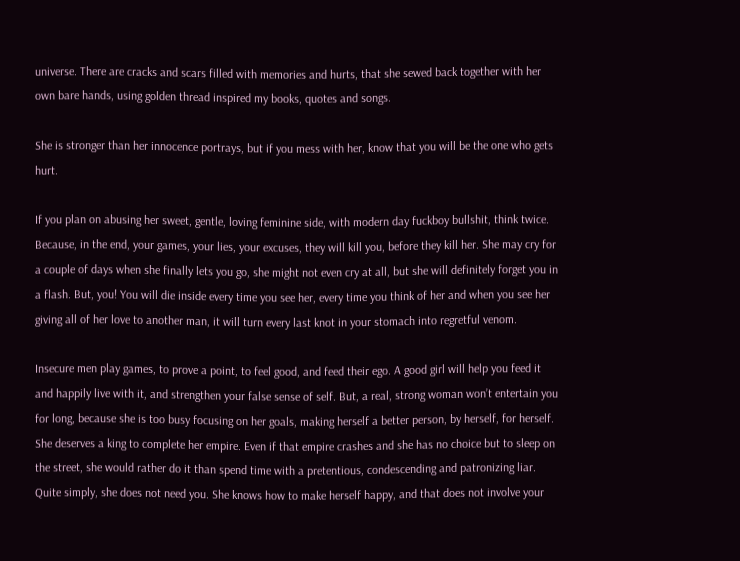universe. There are cracks and scars filled with memories and hurts, that she sewed back together with her own bare hands, using golden thread inspired my books, quotes and songs.

She is stronger than her innocence portrays, but if you mess with her, know that you will be the one who gets hurt.

If you plan on abusing her sweet, gentle, loving feminine side, with modern day fuckboy bullshit, think twice. Because, in the end, your games, your lies, your excuses, they will kill you, before they kill her. She may cry for a couple of days when she finally lets you go, she might not even cry at all, but she will definitely forget you in a flash. But, you! You will die inside every time you see her, every time you think of her and when you see her giving all of her love to another man, it will turn every last knot in your stomach into regretful venom.

Insecure men play games, to prove a point, to feel good, and feed their ego. A good girl will help you feed it and happily live with it, and strengthen your false sense of self. But, a real, strong woman won’t entertain you for long, because she is too busy focusing on her goals, making herself a better person, by herself, for herself. She deserves a king to complete her empire. Even if that empire crashes and she has no choice but to sleep on the street, she would rather do it than spend time with a pretentious, condescending and patronizing liar. Quite simply, she does not need you. She knows how to make herself happy, and that does not involve your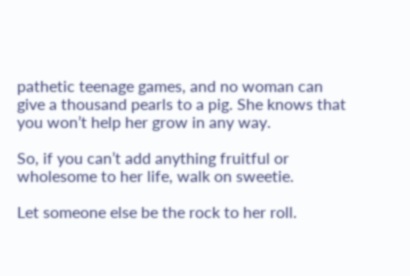pathetic teenage games, and no woman can give a thousand pearls to a pig. She knows that you won’t help her grow in any way.

So, if you can’t add anything fruitful or wholesome to her life, walk on sweetie.

Let someone else be the rock to her roll.